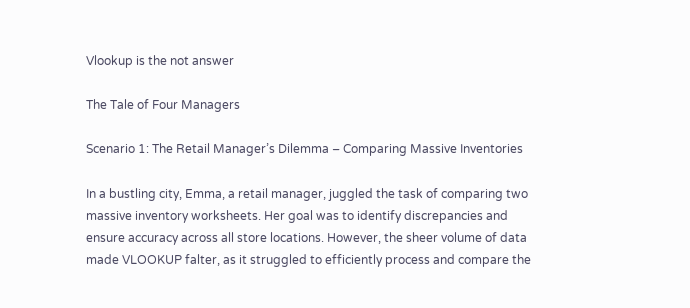Vlookup is the not answer

The Tale of Four Managers

Scenario 1: The Retail Manager’s Dilemma – Comparing Massive Inventories

In a bustling city, Emma, a retail manager, juggled the task of comparing two massive inventory worksheets. Her goal was to identify discrepancies and ensure accuracy across all store locations. However, the sheer volume of data made VLOOKUP falter, as it struggled to efficiently process and compare the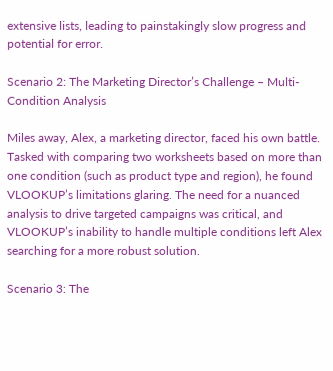extensive lists, leading to painstakingly slow progress and potential for error.

Scenario 2: The Marketing Director’s Challenge – Multi-Condition Analysis

Miles away, Alex, a marketing director, faced his own battle. Tasked with comparing two worksheets based on more than one condition (such as product type and region), he found VLOOKUP’s limitations glaring. The need for a nuanced analysis to drive targeted campaigns was critical, and VLOOKUP’s inability to handle multiple conditions left Alex searching for a more robust solution.

Scenario 3: The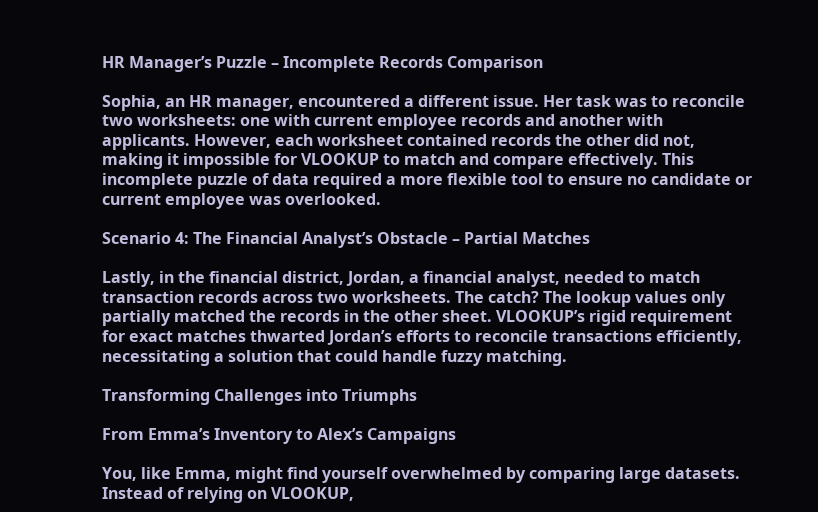HR Manager’s Puzzle – Incomplete Records Comparison

Sophia, an HR manager, encountered a different issue. Her task was to reconcile two worksheets: one with current employee records and another with applicants. However, each worksheet contained records the other did not, making it impossible for VLOOKUP to match and compare effectively. This incomplete puzzle of data required a more flexible tool to ensure no candidate or current employee was overlooked.

Scenario 4: The Financial Analyst’s Obstacle – Partial Matches

Lastly, in the financial district, Jordan, a financial analyst, needed to match transaction records across two worksheets. The catch? The lookup values only partially matched the records in the other sheet. VLOOKUP’s rigid requirement for exact matches thwarted Jordan’s efforts to reconcile transactions efficiently, necessitating a solution that could handle fuzzy matching.

Transforming Challenges into Triumphs

From Emma’s Inventory to Alex’s Campaigns

You, like Emma, might find yourself overwhelmed by comparing large datasets. Instead of relying on VLOOKUP,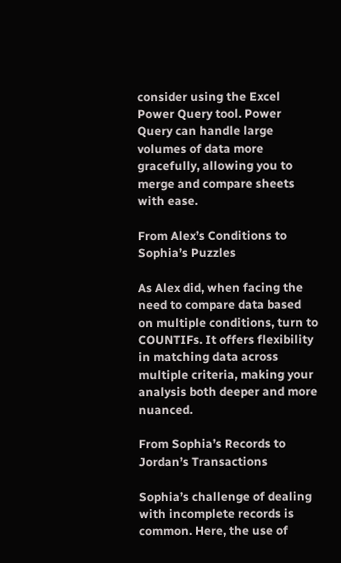consider using the Excel Power Query tool. Power Query can handle large volumes of data more gracefully, allowing you to merge and compare sheets with ease.

From Alex’s Conditions to Sophia’s Puzzles

As Alex did, when facing the need to compare data based on multiple conditions, turn to COUNTIFs. It offers flexibility in matching data across multiple criteria, making your analysis both deeper and more nuanced.

From Sophia’s Records to Jordan’s Transactions

Sophia’s challenge of dealing with incomplete records is common. Here, the use of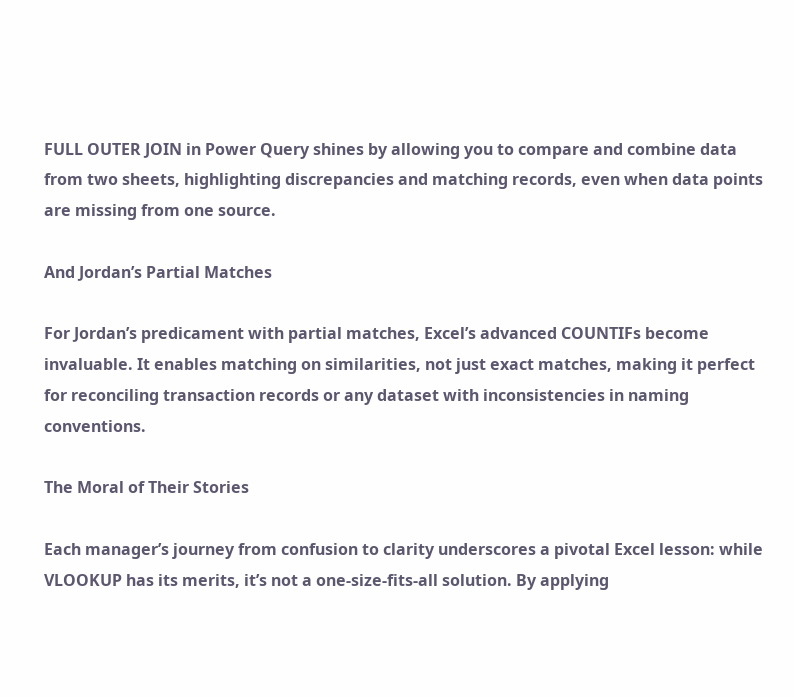FULL OUTER JOIN in Power Query shines by allowing you to compare and combine data from two sheets, highlighting discrepancies and matching records, even when data points are missing from one source.

And Jordan’s Partial Matches

For Jordan’s predicament with partial matches, Excel’s advanced COUNTIFs become invaluable. It enables matching on similarities, not just exact matches, making it perfect for reconciling transaction records or any dataset with inconsistencies in naming conventions.

The Moral of Their Stories

Each manager’s journey from confusion to clarity underscores a pivotal Excel lesson: while VLOOKUP has its merits, it’s not a one-size-fits-all solution. By applying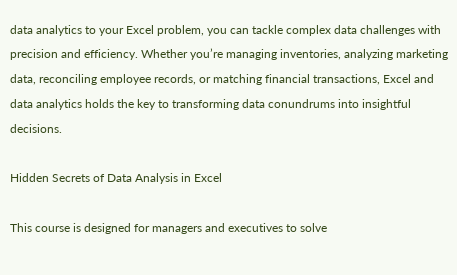data analytics to your Excel problem, you can tackle complex data challenges with precision and efficiency. Whether you’re managing inventories, analyzing marketing data, reconciling employee records, or matching financial transactions, Excel and data analytics holds the key to transforming data conundrums into insightful decisions.

Hidden Secrets of Data Analysis in Excel

This course is designed for managers and executives to solve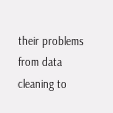their problems from data cleaning to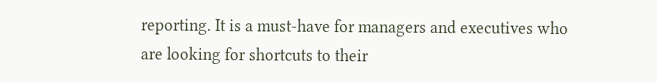reporting. It is a must-have for managers and executives who are looking for shortcuts to their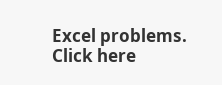Excel problems. Click here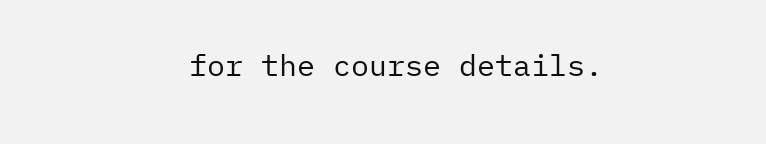for the course details.